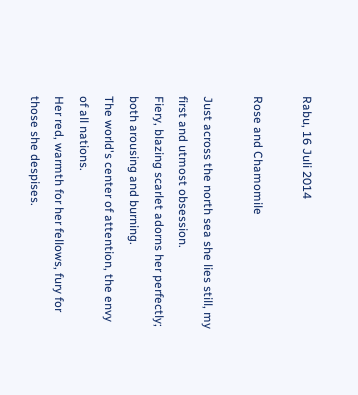Rabu, 16 Juli 2014

Rose and Chamomile

Just across the north sea she lies still, my first and utmost obsession.
Fiery, blazing scarlet adorns her perfectly; both arousing and burning.
The world's center of attention, the envy of all nations.
Her red, warmth for her fellows, fury for those she despises.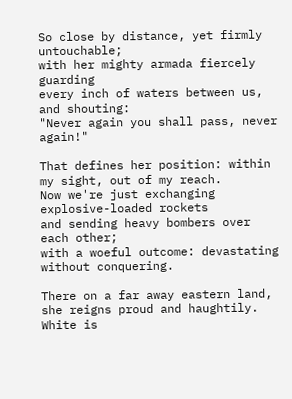So close by distance, yet firmly untouchable;
with her mighty armada fiercely guarding
every inch of waters between us, and shouting:
"Never again you shall pass, never again!"

That defines her position: within my sight, out of my reach.
Now we're just exchanging explosive-loaded rockets
and sending heavy bombers over each other;
with a woeful outcome: devastating without conquering.

There on a far away eastern land, she reigns proud and haughtily.
White is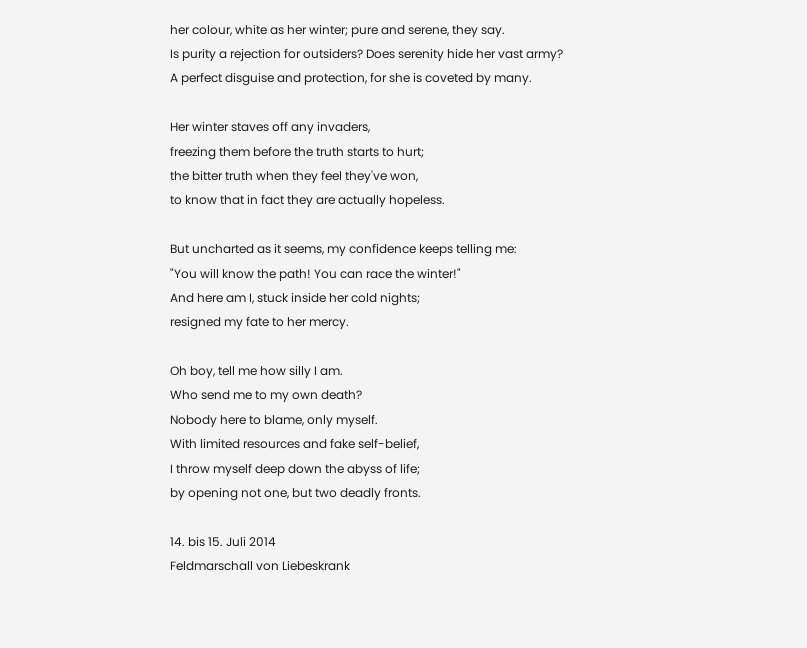her colour, white as her winter; pure and serene, they say.
Is purity a rejection for outsiders? Does serenity hide her vast army?
A perfect disguise and protection, for she is coveted by many.

Her winter staves off any invaders,
freezing them before the truth starts to hurt;
the bitter truth when they feel they've won,
to know that in fact they are actually hopeless.

But uncharted as it seems, my confidence keeps telling me:
"You will know the path! You can race the winter!"
And here am I, stuck inside her cold nights;
resigned my fate to her mercy.

Oh boy, tell me how silly I am.
Who send me to my own death?
Nobody here to blame, only myself.
With limited resources and fake self-belief,
I throw myself deep down the abyss of life;
by opening not one, but two deadly fronts.

14. bis 15. Juli 2014
Feldmarschall von Liebeskrank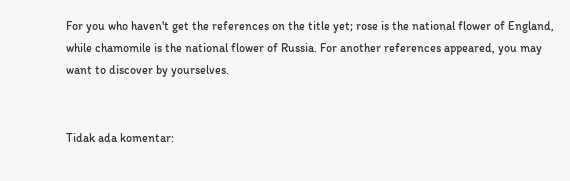For you who haven't get the references on the title yet; rose is the national flower of England, while chamomile is the national flower of Russia. For another references appeared, you may want to discover by yourselves.


Tidak ada komentar: